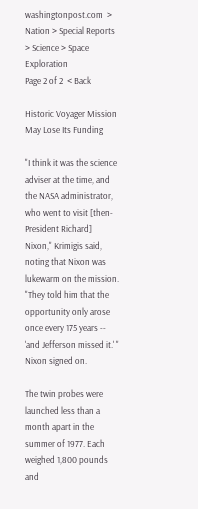washingtonpost.com  > Nation > Special Reports > Science > Space Exploration
Page 2 of 2  < Back

Historic Voyager Mission May Lose Its Funding

"I think it was the science adviser at the time, and the NASA administrator, who went to visit [then-President Richard] Nixon," Krimigis said, noting that Nixon was lukewarm on the mission. "They told him that the opportunity only arose once every 175 years -- 'and Jefferson missed it.' " Nixon signed on.

The twin probes were launched less than a month apart in the summer of 1977. Each weighed 1,800 pounds and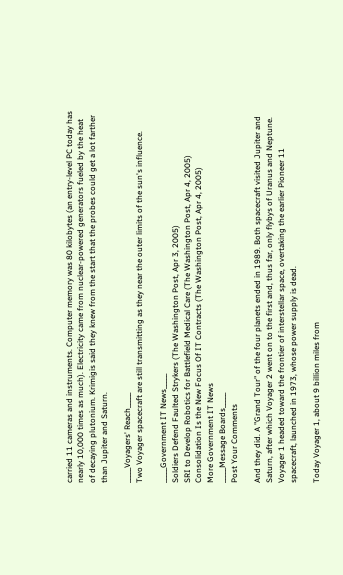carried 11 cameras and instruments. Computer memory was 80 kilobytes (an entry-level PC today has nearly 10,000 times as much). Electricity came from nuclear-powered generators fueled by the heat of decaying plutonium. Krimigis said they knew from the start that the probes could get a lot farther than Jupiter and Saturn.

_____Voyagers' Reach_____
Two Voyager spacecraft are still transmitting as they near the outer limits of the sun's influence.

_____Government IT News_____
Soldiers Defend Faulted Strykers (The Washington Post, Apr 3, 2005)
SRI to Develop Robotics for Battlefield Medical Care (The Washington Post, Apr 4, 2005)
Consolidation Is the New Focus Of IT Contracts (The Washington Post, Apr 4, 2005)
More Government IT News
_____Message Boards_____
Post Your Comments

And they did. A "Grand Tour" of the four planets ended in 1989. Both spacecraft visited Jupiter and Saturn, after which Voyager 2 went on to the first and, thus far, only flybys of Uranus and Neptune. Voyager 1 headed toward the frontier of interstellar space, overtaking the earlier Pioneer 11 spacecraft, launched in 1973, whose power supply is dead.

Today Voyager 1, about 9 billion miles from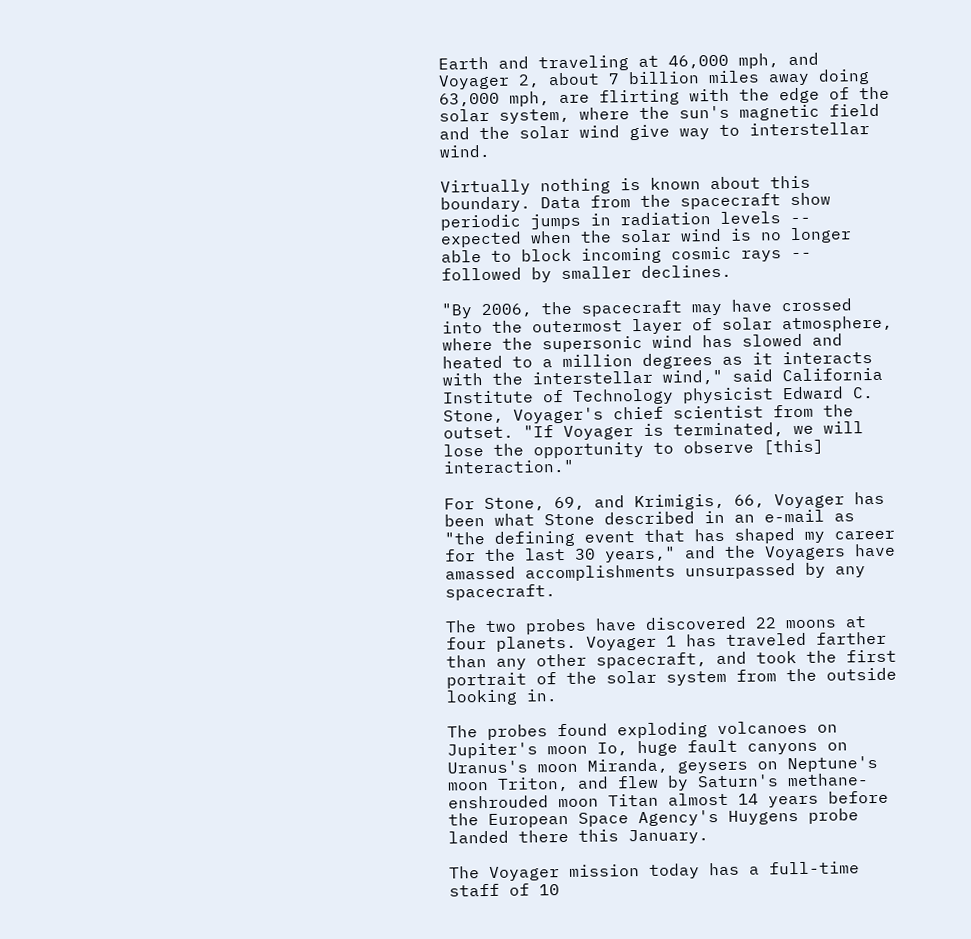Earth and traveling at 46,000 mph, and Voyager 2, about 7 billion miles away doing 63,000 mph, are flirting with the edge of the solar system, where the sun's magnetic field and the solar wind give way to interstellar wind.

Virtually nothing is known about this boundary. Data from the spacecraft show periodic jumps in radiation levels -- expected when the solar wind is no longer able to block incoming cosmic rays -- followed by smaller declines.

"By 2006, the spacecraft may have crossed into the outermost layer of solar atmosphere, where the supersonic wind has slowed and heated to a million degrees as it interacts with the interstellar wind," said California Institute of Technology physicist Edward C. Stone, Voyager's chief scientist from the outset. "If Voyager is terminated, we will lose the opportunity to observe [this] interaction."

For Stone, 69, and Krimigis, 66, Voyager has been what Stone described in an e-mail as "the defining event that has shaped my career for the last 30 years," and the Voyagers have amassed accomplishments unsurpassed by any spacecraft.

The two probes have discovered 22 moons at four planets. Voyager 1 has traveled farther than any other spacecraft, and took the first portrait of the solar system from the outside looking in.

The probes found exploding volcanoes on Jupiter's moon Io, huge fault canyons on Uranus's moon Miranda, geysers on Neptune's moon Triton, and flew by Saturn's methane-enshrouded moon Titan almost 14 years before the European Space Agency's Huygens probe landed there this January.

The Voyager mission today has a full-time staff of 10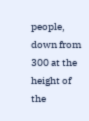people, down from 300 at the height of the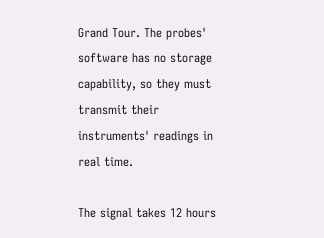Grand Tour. The probes' software has no storage capability, so they must transmit their instruments' readings in real time.

The signal takes 12 hours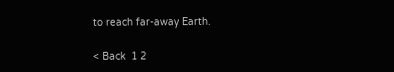to reach far-away Earth.

< Back  1 2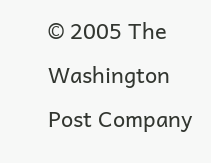© 2005 The Washington Post Company